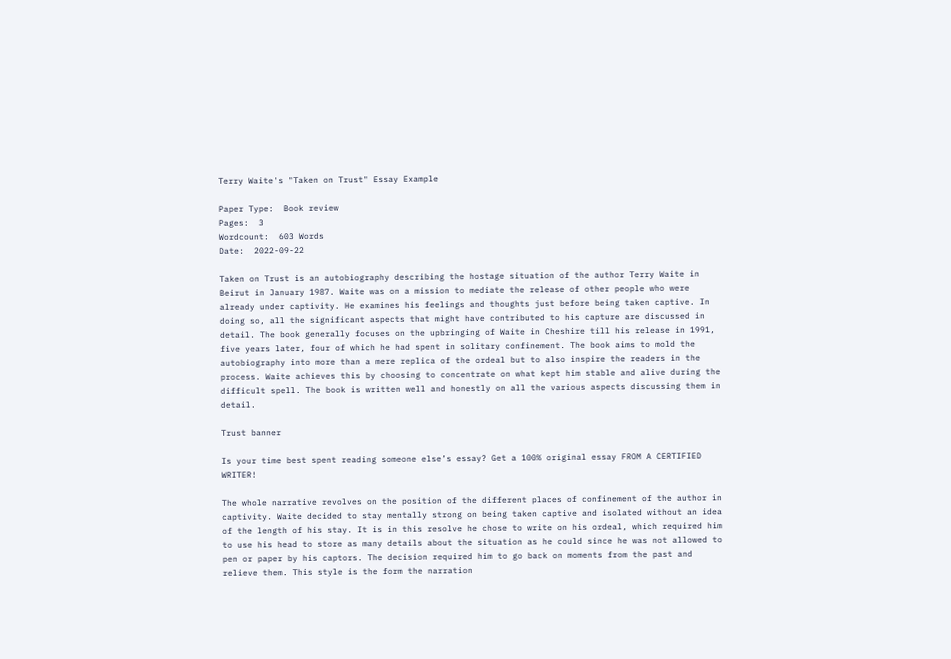Terry Waite's "Taken on Trust" Essay Example

Paper Type:  Book review
Pages:  3
Wordcount:  603 Words
Date:  2022-09-22

Taken on Trust is an autobiography describing the hostage situation of the author Terry Waite in Beirut in January 1987. Waite was on a mission to mediate the release of other people who were already under captivity. He examines his feelings and thoughts just before being taken captive. In doing so, all the significant aspects that might have contributed to his capture are discussed in detail. The book generally focuses on the upbringing of Waite in Cheshire till his release in 1991, five years later, four of which he had spent in solitary confinement. The book aims to mold the autobiography into more than a mere replica of the ordeal but to also inspire the readers in the process. Waite achieves this by choosing to concentrate on what kept him stable and alive during the difficult spell. The book is written well and honestly on all the various aspects discussing them in detail.

Trust banner

Is your time best spent reading someone else’s essay? Get a 100% original essay FROM A CERTIFIED WRITER!

The whole narrative revolves on the position of the different places of confinement of the author in captivity. Waite decided to stay mentally strong on being taken captive and isolated without an idea of the length of his stay. It is in this resolve he chose to write on his ordeal, which required him to use his head to store as many details about the situation as he could since he was not allowed to pen or paper by his captors. The decision required him to go back on moments from the past and relieve them. This style is the form the narration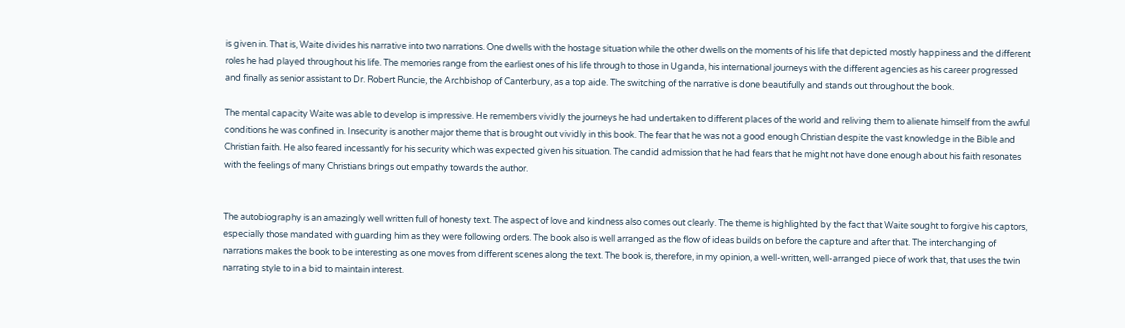is given in. That is, Waite divides his narrative into two narrations. One dwells with the hostage situation while the other dwells on the moments of his life that depicted mostly happiness and the different roles he had played throughout his life. The memories range from the earliest ones of his life through to those in Uganda, his international journeys with the different agencies as his career progressed and finally as senior assistant to Dr. Robert Runcie, the Archbishop of Canterbury, as a top aide. The switching of the narrative is done beautifully and stands out throughout the book.

The mental capacity Waite was able to develop is impressive. He remembers vividly the journeys he had undertaken to different places of the world and reliving them to alienate himself from the awful conditions he was confined in. Insecurity is another major theme that is brought out vividly in this book. The fear that he was not a good enough Christian despite the vast knowledge in the Bible and Christian faith. He also feared incessantly for his security which was expected given his situation. The candid admission that he had fears that he might not have done enough about his faith resonates with the feelings of many Christians brings out empathy towards the author.


The autobiography is an amazingly well written full of honesty text. The aspect of love and kindness also comes out clearly. The theme is highlighted by the fact that Waite sought to forgive his captors, especially those mandated with guarding him as they were following orders. The book also is well arranged as the flow of ideas builds on before the capture and after that. The interchanging of narrations makes the book to be interesting as one moves from different scenes along the text. The book is, therefore, in my opinion, a well-written, well-arranged piece of work that, that uses the twin narrating style to in a bid to maintain interest.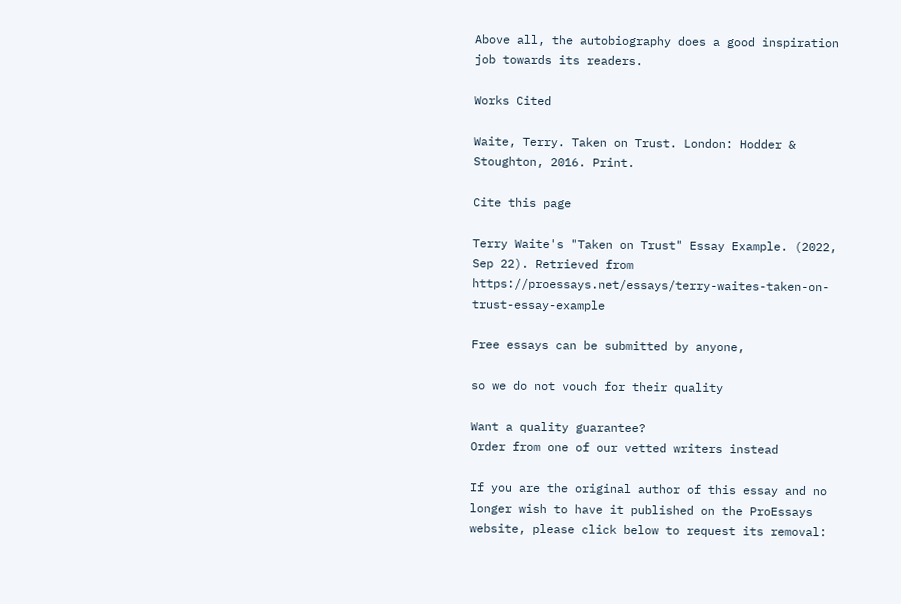Above all, the autobiography does a good inspiration job towards its readers.

Works Cited

Waite, Terry. Taken on Trust. London: Hodder & Stoughton, 2016. Print.

Cite this page

Terry Waite's "Taken on Trust" Essay Example. (2022, Sep 22). Retrieved from https://proessays.net/essays/terry-waites-taken-on-trust-essay-example

Free essays can be submitted by anyone,

so we do not vouch for their quality

Want a quality guarantee?
Order from one of our vetted writers instead

If you are the original author of this essay and no longer wish to have it published on the ProEssays website, please click below to request its removal: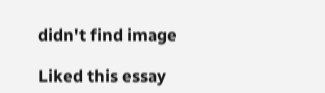didn't find image

Liked this essay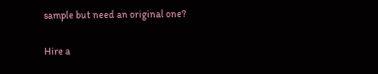sample but need an original one?

Hire a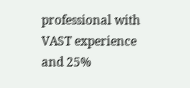professional with VAST experience and 25%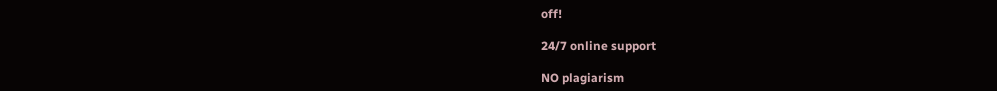off!

24/7 online support

NO plagiarism